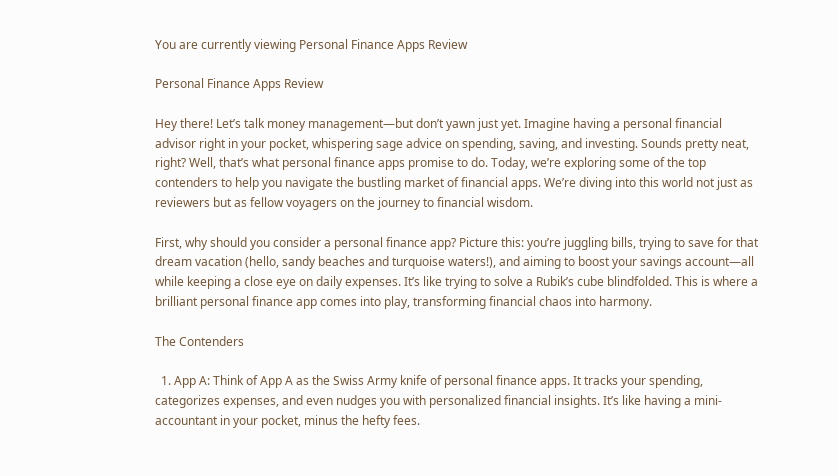You are currently viewing Personal Finance Apps Review

Personal Finance Apps Review

Hey there! Let’s talk money management—but don’t yawn just yet. Imagine having a personal financial advisor right in your pocket, whispering sage advice on spending, saving, and investing. Sounds pretty neat, right? Well, that’s what personal finance apps promise to do. Today, we’re exploring some of the top contenders to help you navigate the bustling market of financial apps. We’re diving into this world not just as reviewers but as fellow voyagers on the journey to financial wisdom.

First, why should you consider a personal finance app? Picture this: you’re juggling bills, trying to save for that dream vacation (hello, sandy beaches and turquoise waters!), and aiming to boost your savings account—all while keeping a close eye on daily expenses. It’s like trying to solve a Rubik’s cube blindfolded. This is where a brilliant personal finance app comes into play, transforming financial chaos into harmony.

The Contenders

  1. App A: Think of App A as the Swiss Army knife of personal finance apps. It tracks your spending, categorizes expenses, and even nudges you with personalized financial insights. It’s like having a mini-accountant in your pocket, minus the hefty fees.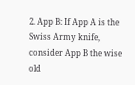2. App B: If App A is the Swiss Army knife, consider App B the wise old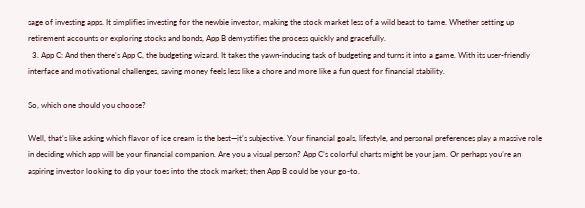sage of investing apps. It simplifies investing for the newbie investor, making the stock market less of a wild beast to tame. Whether setting up retirement accounts or exploring stocks and bonds, App B demystifies the process quickly and gracefully.
  3. App C: And then there’s App C, the budgeting wizard. It takes the yawn-inducing task of budgeting and turns it into a game. With its user-friendly interface and motivational challenges, saving money feels less like a chore and more like a fun quest for financial stability.

So, which one should you choose?

Well, that’s like asking which flavor of ice cream is the best—it’s subjective. Your financial goals, lifestyle, and personal preferences play a massive role in deciding which app will be your financial companion. Are you a visual person? App C’s colorful charts might be your jam. Or perhaps you’re an aspiring investor looking to dip your toes into the stock market; then App B could be your go-to.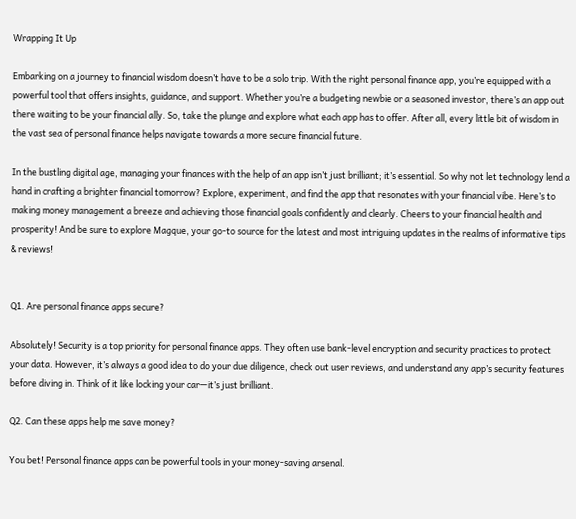Wrapping It Up

Embarking on a journey to financial wisdom doesn’t have to be a solo trip. With the right personal finance app, you’re equipped with a powerful tool that offers insights, guidance, and support. Whether you’re a budgeting newbie or a seasoned investor, there’s an app out there waiting to be your financial ally. So, take the plunge and explore what each app has to offer. After all, every little bit of wisdom in the vast sea of personal finance helps navigate towards a more secure financial future.

In the bustling digital age, managing your finances with the help of an app isn’t just brilliant; it’s essential. So why not let technology lend a hand in crafting a brighter financial tomorrow? Explore, experiment, and find the app that resonates with your financial vibe. Here’s to making money management a breeze and achieving those financial goals confidently and clearly. Cheers to your financial health and prosperity! And be sure to explore Magque, your go-to source for the latest and most intriguing updates in the realms of informative tips & reviews!


Q1. Are personal finance apps secure?

Absolutely! Security is a top priority for personal finance apps. They often use bank-level encryption and security practices to protect your data. However, it’s always a good idea to do your due diligence, check out user reviews, and understand any app’s security features before diving in. Think of it like locking your car—it’s just brilliant.

Q2. Can these apps help me save money?

You bet! Personal finance apps can be powerful tools in your money-saving arsenal.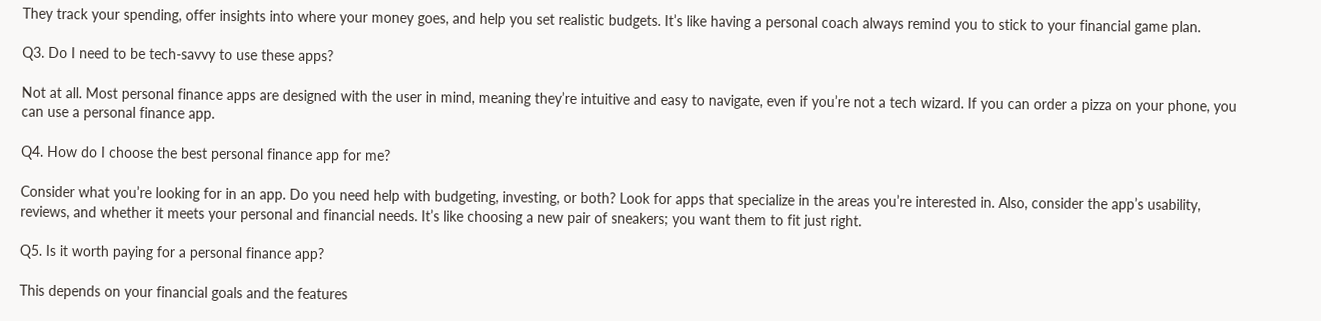They track your spending, offer insights into where your money goes, and help you set realistic budgets. It’s like having a personal coach always remind you to stick to your financial game plan.

Q3. Do I need to be tech-savvy to use these apps?

Not at all. Most personal finance apps are designed with the user in mind, meaning they’re intuitive and easy to navigate, even if you’re not a tech wizard. If you can order a pizza on your phone, you can use a personal finance app.

Q4. How do I choose the best personal finance app for me?

Consider what you’re looking for in an app. Do you need help with budgeting, investing, or both? Look for apps that specialize in the areas you’re interested in. Also, consider the app’s usability, reviews, and whether it meets your personal and financial needs. It’s like choosing a new pair of sneakers; you want them to fit just right.

Q5. Is it worth paying for a personal finance app?

This depends on your financial goals and the features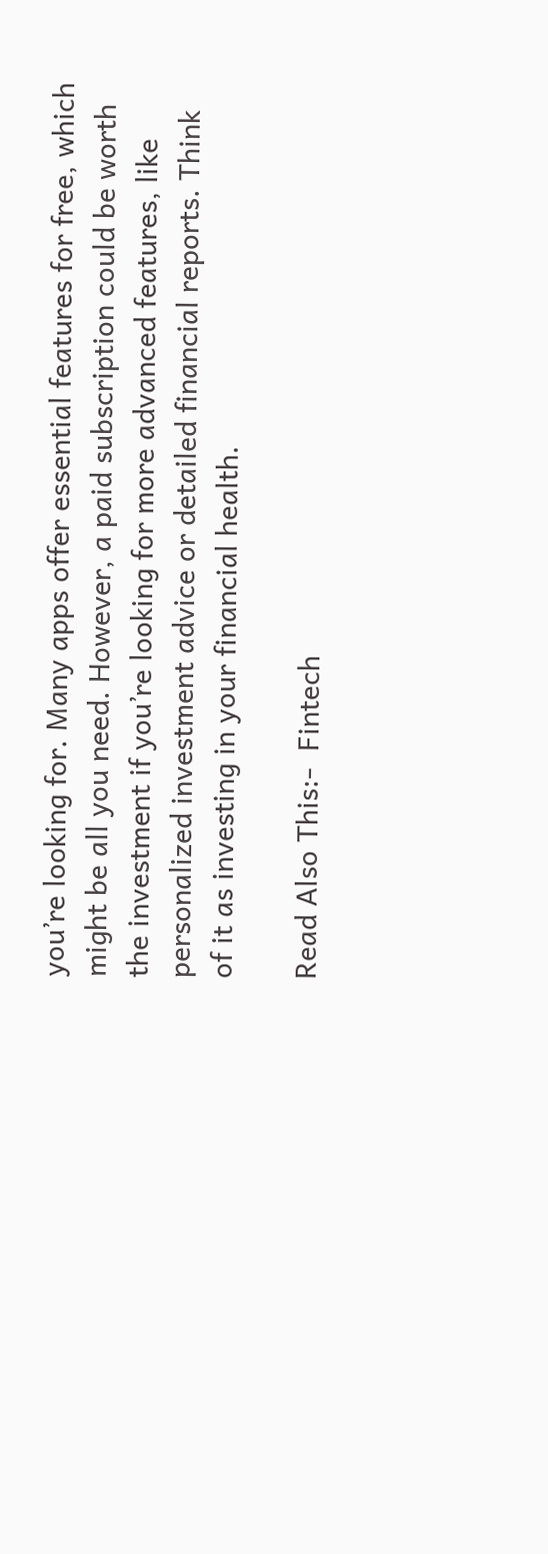you’re looking for. Many apps offer essential features for free, which might be all you need. However, a paid subscription could be worth the investment if you’re looking for more advanced features, like personalized investment advice or detailed financial reports. Think of it as investing in your financial health.

Read Also This:-  Fintech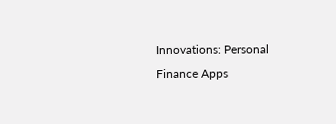Innovations: Personal Finance Apps